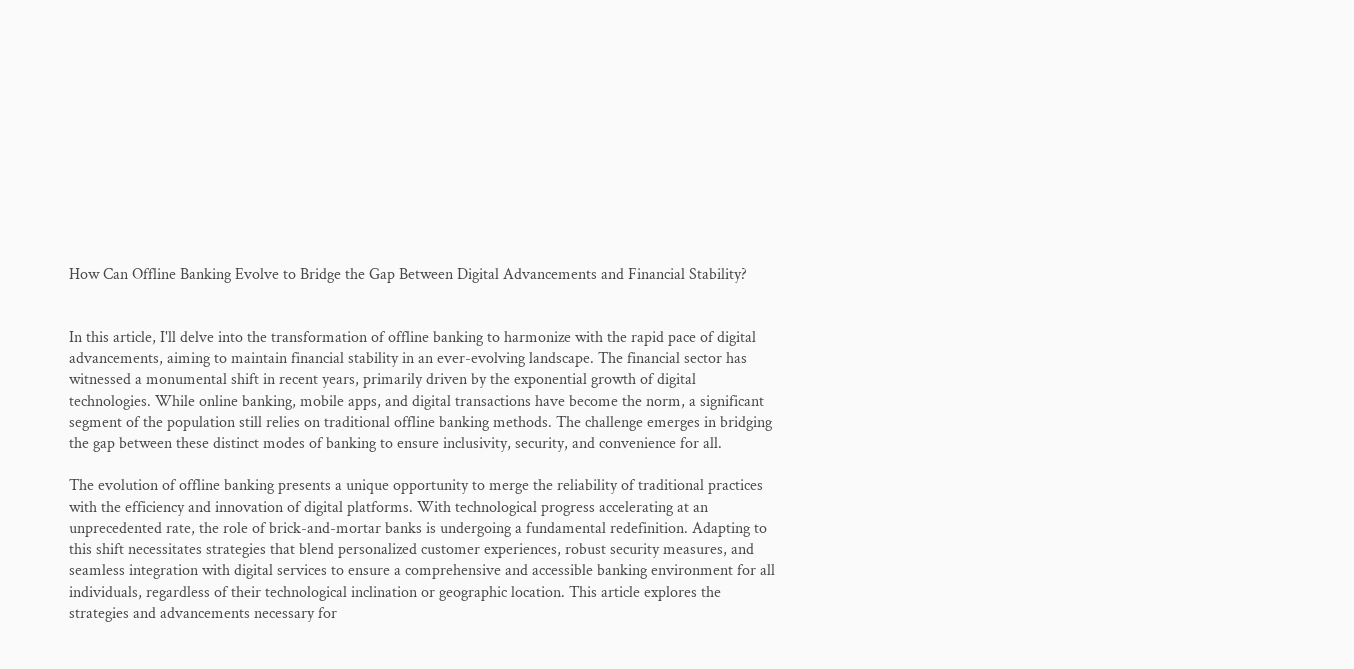How Can Offline Banking Evolve to Bridge the Gap Between Digital Advancements and Financial Stability?


In this article, I'll delve into the transformation of offline banking to harmonize with the rapid pace of digital advancements, aiming to maintain financial stability in an ever-evolving landscape. The financial sector has witnessed a monumental shift in recent years, primarily driven by the exponential growth of digital technologies. While online banking, mobile apps, and digital transactions have become the norm, a significant segment of the population still relies on traditional offline banking methods. The challenge emerges in bridging the gap between these distinct modes of banking to ensure inclusivity, security, and convenience for all.

The evolution of offline banking presents a unique opportunity to merge the reliability of traditional practices with the efficiency and innovation of digital platforms. With technological progress accelerating at an unprecedented rate, the role of brick-and-mortar banks is undergoing a fundamental redefinition. Adapting to this shift necessitates strategies that blend personalized customer experiences, robust security measures, and seamless integration with digital services to ensure a comprehensive and accessible banking environment for all individuals, regardless of their technological inclination or geographic location. This article explores the strategies and advancements necessary for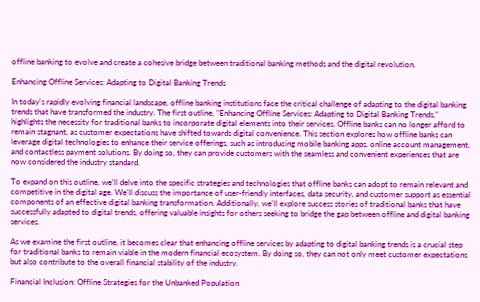offline banking to evolve and create a cohesive bridge between traditional banking methods and the digital revolution.

Enhancing Offline Services: Adapting to Digital Banking Trends

In today's rapidly evolving financial landscape, offline banking institutions face the critical challenge of adapting to the digital banking trends that have transformed the industry. The first outline, "Enhancing Offline Services: Adapting to Digital Banking Trends," highlights the necessity for traditional banks to incorporate digital elements into their services. Offline banks can no longer afford to remain stagnant, as customer expectations have shifted towards digital convenience. This section explores how offline banks can leverage digital technologies to enhance their service offerings, such as introducing mobile banking apps, online account management, and contactless payment solutions. By doing so, they can provide customers with the seamless and convenient experiences that are now considered the industry standard.

To expand on this outline, we'll delve into the specific strategies and technologies that offline banks can adopt to remain relevant and competitive in the digital age. We'll discuss the importance of user-friendly interfaces, data security, and customer support as essential components of an effective digital banking transformation. Additionally, we'll explore success stories of traditional banks that have successfully adapted to digital trends, offering valuable insights for others seeking to bridge the gap between offline and digital banking services.

As we examine the first outline, it becomes clear that enhancing offline services by adapting to digital banking trends is a crucial step for traditional banks to remain viable in the modern financial ecosystem. By doing so, they can not only meet customer expectations but also contribute to the overall financial stability of the industry.

Financial Inclusion: Offline Strategies for the Unbanked Population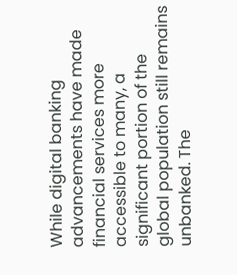While digital banking advancements have made financial services more accessible to many, a significant portion of the global population still remains unbanked. The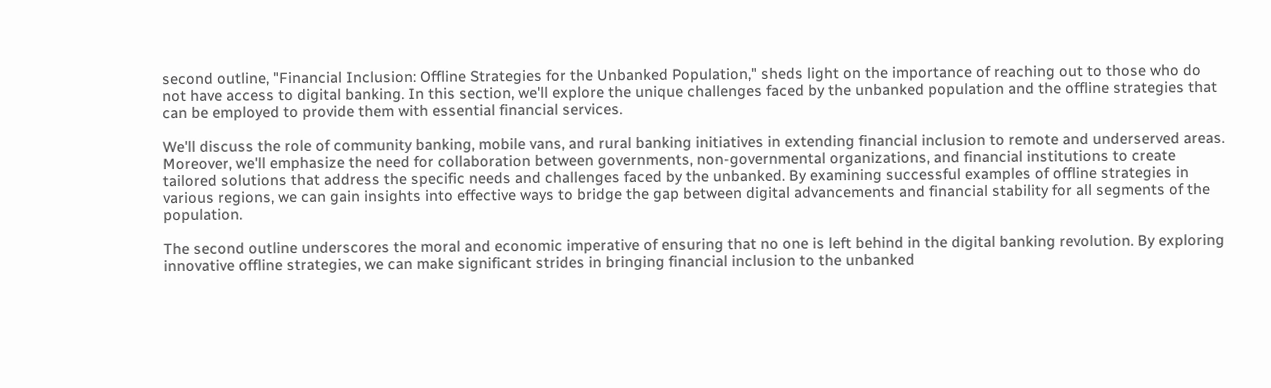second outline, "Financial Inclusion: Offline Strategies for the Unbanked Population," sheds light on the importance of reaching out to those who do not have access to digital banking. In this section, we'll explore the unique challenges faced by the unbanked population and the offline strategies that can be employed to provide them with essential financial services.

We'll discuss the role of community banking, mobile vans, and rural banking initiatives in extending financial inclusion to remote and underserved areas. Moreover, we'll emphasize the need for collaboration between governments, non-governmental organizations, and financial institutions to create tailored solutions that address the specific needs and challenges faced by the unbanked. By examining successful examples of offline strategies in various regions, we can gain insights into effective ways to bridge the gap between digital advancements and financial stability for all segments of the population.

The second outline underscores the moral and economic imperative of ensuring that no one is left behind in the digital banking revolution. By exploring innovative offline strategies, we can make significant strides in bringing financial inclusion to the unbanked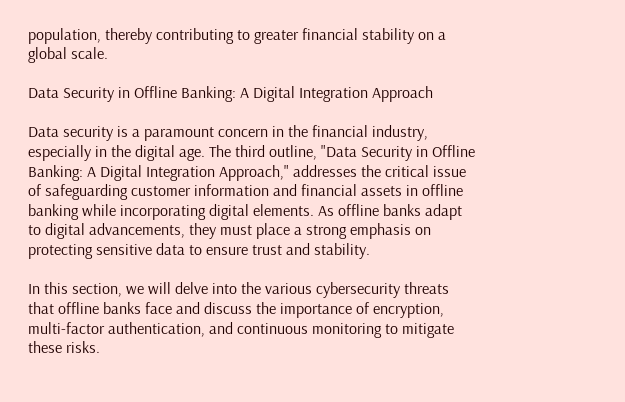population, thereby contributing to greater financial stability on a global scale.

Data Security in Offline Banking: A Digital Integration Approach

Data security is a paramount concern in the financial industry, especially in the digital age. The third outline, "Data Security in Offline Banking: A Digital Integration Approach," addresses the critical issue of safeguarding customer information and financial assets in offline banking while incorporating digital elements. As offline banks adapt to digital advancements, they must place a strong emphasis on protecting sensitive data to ensure trust and stability.

In this section, we will delve into the various cybersecurity threats that offline banks face and discuss the importance of encryption, multi-factor authentication, and continuous monitoring to mitigate these risks.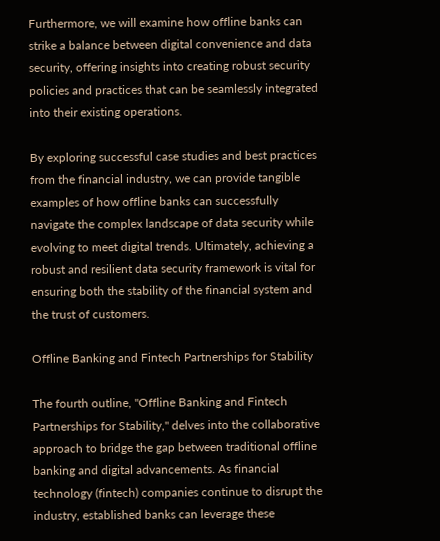Furthermore, we will examine how offline banks can strike a balance between digital convenience and data security, offering insights into creating robust security policies and practices that can be seamlessly integrated into their existing operations.

By exploring successful case studies and best practices from the financial industry, we can provide tangible examples of how offline banks can successfully navigate the complex landscape of data security while evolving to meet digital trends. Ultimately, achieving a robust and resilient data security framework is vital for ensuring both the stability of the financial system and the trust of customers.

Offline Banking and Fintech Partnerships for Stability

The fourth outline, "Offline Banking and Fintech Partnerships for Stability," delves into the collaborative approach to bridge the gap between traditional offline banking and digital advancements. As financial technology (fintech) companies continue to disrupt the industry, established banks can leverage these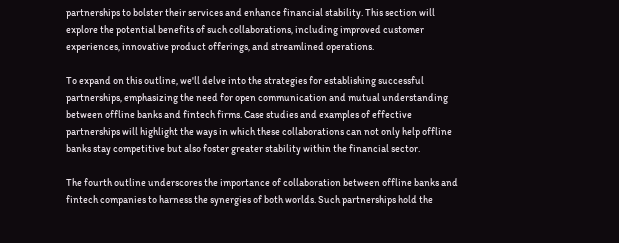partnerships to bolster their services and enhance financial stability. This section will explore the potential benefits of such collaborations, including improved customer experiences, innovative product offerings, and streamlined operations.

To expand on this outline, we'll delve into the strategies for establishing successful partnerships, emphasizing the need for open communication and mutual understanding between offline banks and fintech firms. Case studies and examples of effective partnerships will highlight the ways in which these collaborations can not only help offline banks stay competitive but also foster greater stability within the financial sector.

The fourth outline underscores the importance of collaboration between offline banks and fintech companies to harness the synergies of both worlds. Such partnerships hold the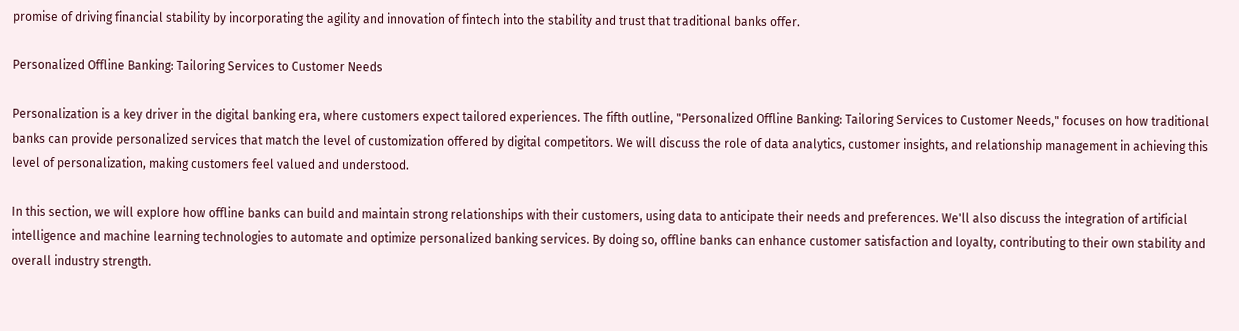promise of driving financial stability by incorporating the agility and innovation of fintech into the stability and trust that traditional banks offer.

Personalized Offline Banking: Tailoring Services to Customer Needs

Personalization is a key driver in the digital banking era, where customers expect tailored experiences. The fifth outline, "Personalized Offline Banking: Tailoring Services to Customer Needs," focuses on how traditional banks can provide personalized services that match the level of customization offered by digital competitors. We will discuss the role of data analytics, customer insights, and relationship management in achieving this level of personalization, making customers feel valued and understood.

In this section, we will explore how offline banks can build and maintain strong relationships with their customers, using data to anticipate their needs and preferences. We'll also discuss the integration of artificial intelligence and machine learning technologies to automate and optimize personalized banking services. By doing so, offline banks can enhance customer satisfaction and loyalty, contributing to their own stability and overall industry strength.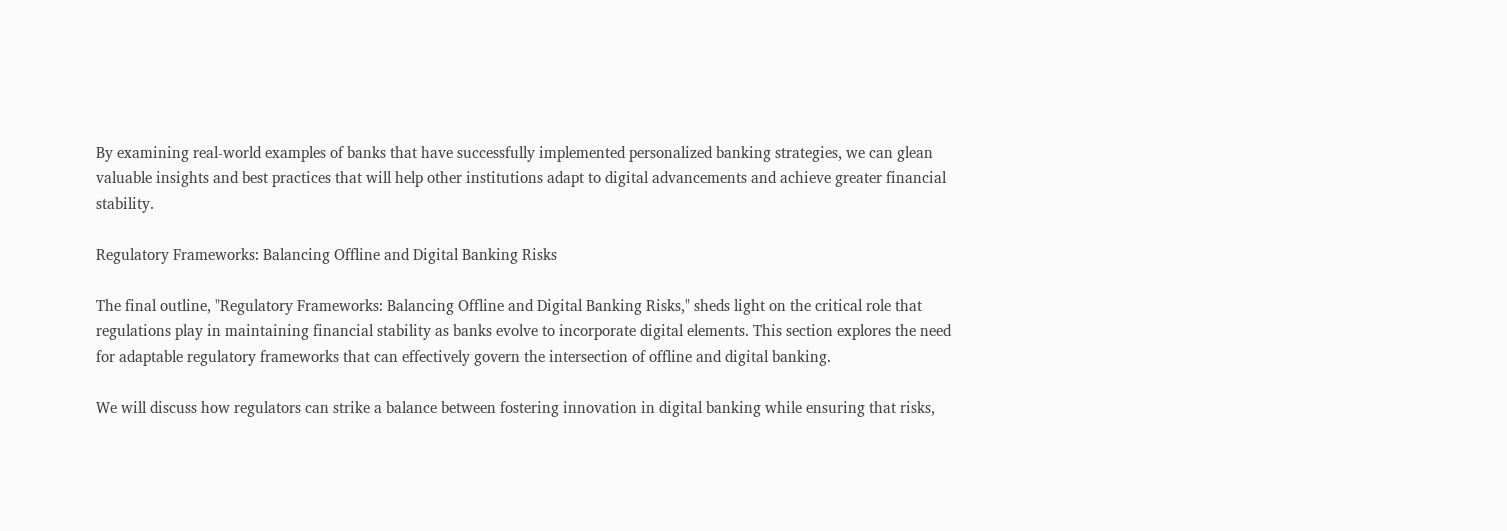By examining real-world examples of banks that have successfully implemented personalized banking strategies, we can glean valuable insights and best practices that will help other institutions adapt to digital advancements and achieve greater financial stability.

Regulatory Frameworks: Balancing Offline and Digital Banking Risks

The final outline, "Regulatory Frameworks: Balancing Offline and Digital Banking Risks," sheds light on the critical role that regulations play in maintaining financial stability as banks evolve to incorporate digital elements. This section explores the need for adaptable regulatory frameworks that can effectively govern the intersection of offline and digital banking.

We will discuss how regulators can strike a balance between fostering innovation in digital banking while ensuring that risks,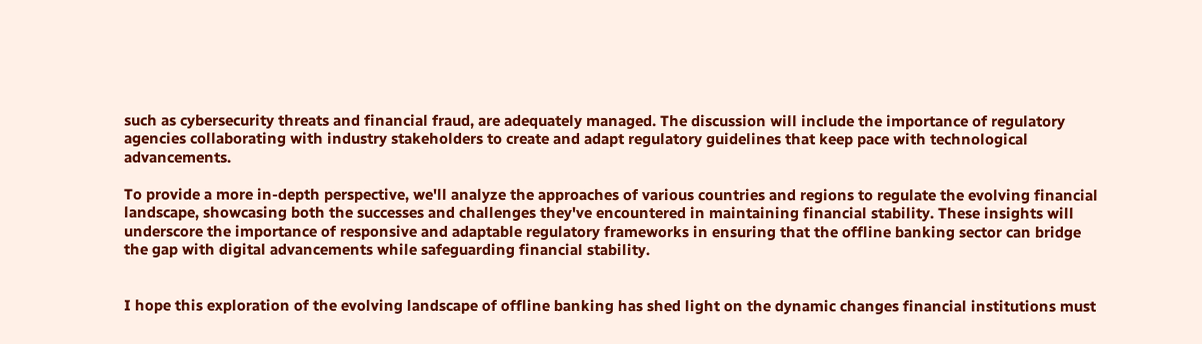such as cybersecurity threats and financial fraud, are adequately managed. The discussion will include the importance of regulatory agencies collaborating with industry stakeholders to create and adapt regulatory guidelines that keep pace with technological advancements.

To provide a more in-depth perspective, we'll analyze the approaches of various countries and regions to regulate the evolving financial landscape, showcasing both the successes and challenges they've encountered in maintaining financial stability. These insights will underscore the importance of responsive and adaptable regulatory frameworks in ensuring that the offline banking sector can bridge the gap with digital advancements while safeguarding financial stability.


I hope this exploration of the evolving landscape of offline banking has shed light on the dynamic changes financial institutions must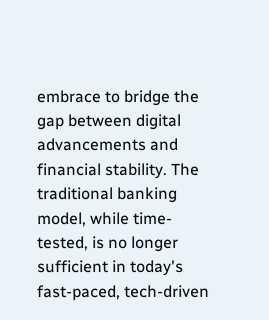embrace to bridge the gap between digital advancements and financial stability. The traditional banking model, while time-tested, is no longer sufficient in today's fast-paced, tech-driven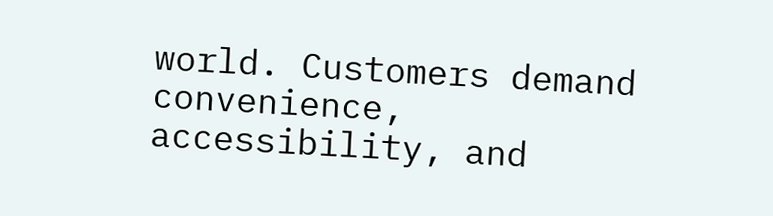world. Customers demand convenience, accessibility, and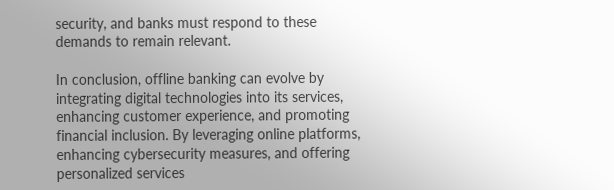security, and banks must respond to these demands to remain relevant.

In conclusion, offline banking can evolve by integrating digital technologies into its services, enhancing customer experience, and promoting financial inclusion. By leveraging online platforms, enhancing cybersecurity measures, and offering personalized services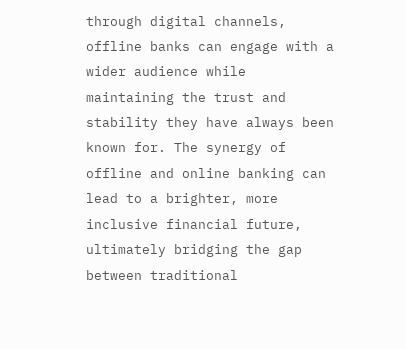through digital channels, offline banks can engage with a wider audience while maintaining the trust and stability they have always been known for. The synergy of offline and online banking can lead to a brighter, more inclusive financial future, ultimately bridging the gap between traditional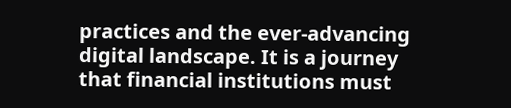practices and the ever-advancing digital landscape. It is a journey that financial institutions must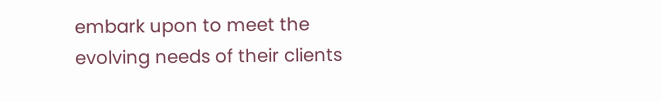embark upon to meet the evolving needs of their clients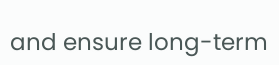and ensure long-term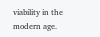viability in the modern age.